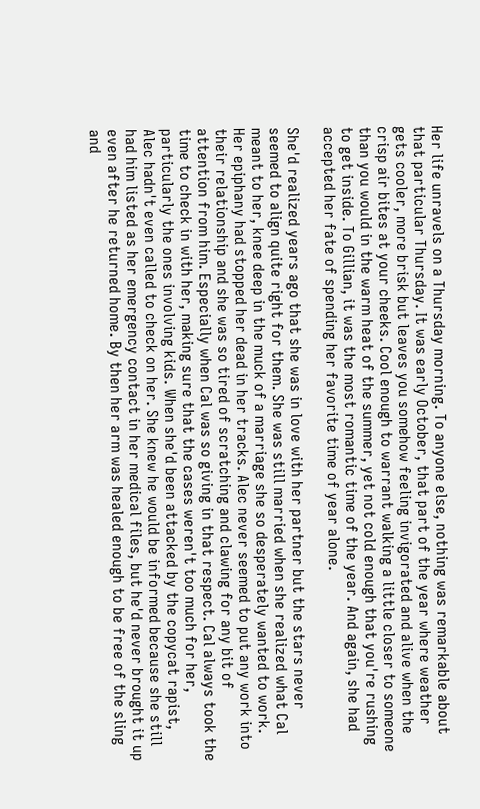Her life unravels on a Thursday morning. To anyone else, nothing was remarkable about that particular Thursday. It was early October, that part of the year where weather gets cooler, more brisk but leaves you somehow feeling invigorated and alive when the crisp air bites at your cheeks. Cool enough to warrant walking a little closer to someone than you would in the warm heat of the summer, yet not cold enough that you're rushing to get inside. To Gillian, it was the most romantic time of the year. And again, she had accepted her fate of spending her favorite time of year alone.

She'd realized years ago that she was in love with her partner but the stars never seemed to align quite right for them. She was still married when she realized what Cal meant to her, knee deep in the muck of a marriage she so desperately wanted to work. Her epiphany had stopped her dead in her tracks. Alec never seemed to put any work into their relationship and she was so tired of scratching and clawing for any bit of attention from him. Especially when Cal was so giving in that respect. Cal always took the time to check in with her, making sure that the cases weren't too much for her, particularly the ones involving kids. When she'd been attacked by the copycat rapist, Alec hadn't even called to check on her. She knew he would be informed because she still had him listed as her emergency contact in her medical files, but he'd never brought it up even after he returned home. By then her arm was healed enough to be free of the sling and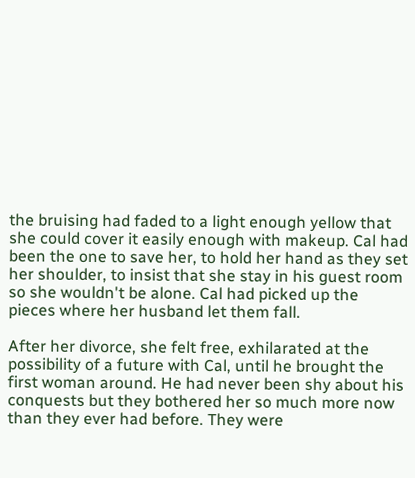the bruising had faded to a light enough yellow that she could cover it easily enough with makeup. Cal had been the one to save her, to hold her hand as they set her shoulder, to insist that she stay in his guest room so she wouldn't be alone. Cal had picked up the pieces where her husband let them fall.

After her divorce, she felt free, exhilarated at the possibility of a future with Cal, until he brought the first woman around. He had never been shy about his conquests but they bothered her so much more now than they ever had before. They were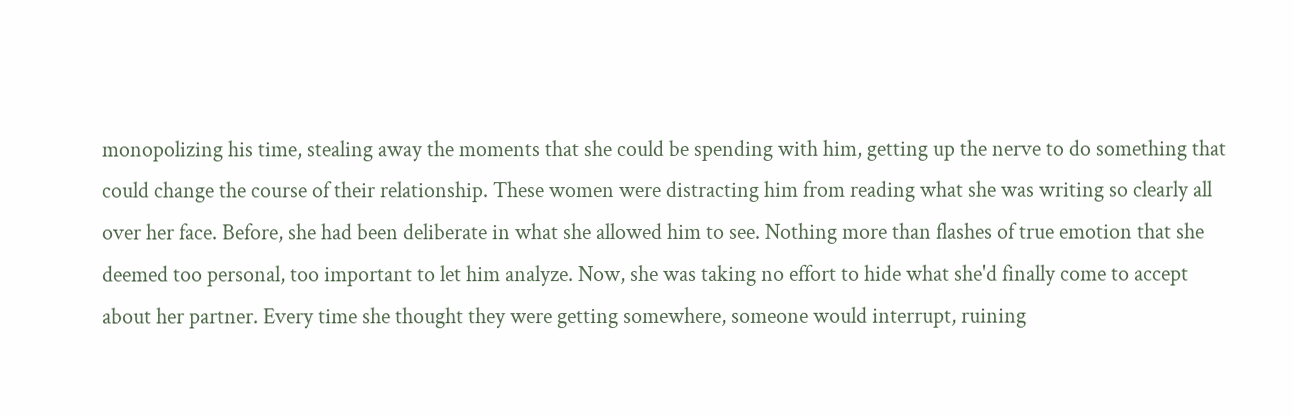monopolizing his time, stealing away the moments that she could be spending with him, getting up the nerve to do something that could change the course of their relationship. These women were distracting him from reading what she was writing so clearly all over her face. Before, she had been deliberate in what she allowed him to see. Nothing more than flashes of true emotion that she deemed too personal, too important to let him analyze. Now, she was taking no effort to hide what she'd finally come to accept about her partner. Every time she thought they were getting somewhere, someone would interrupt, ruining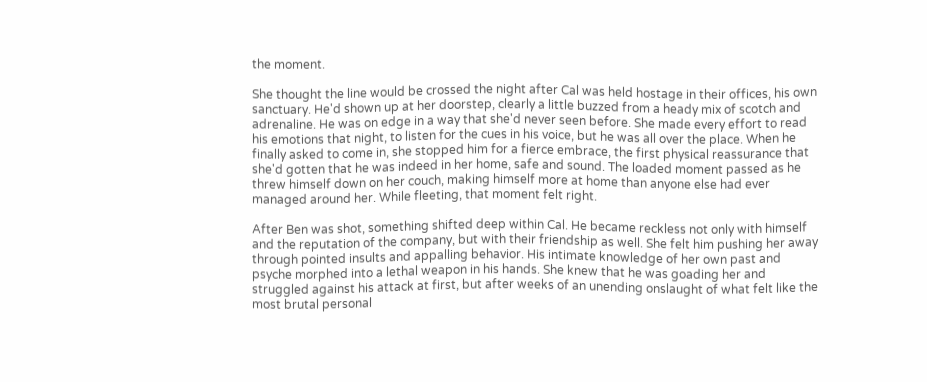the moment.

She thought the line would be crossed the night after Cal was held hostage in their offices, his own sanctuary. He'd shown up at her doorstep, clearly a little buzzed from a heady mix of scotch and adrenaline. He was on edge in a way that she'd never seen before. She made every effort to read his emotions that night, to listen for the cues in his voice, but he was all over the place. When he finally asked to come in, she stopped him for a fierce embrace, the first physical reassurance that she'd gotten that he was indeed in her home, safe and sound. The loaded moment passed as he threw himself down on her couch, making himself more at home than anyone else had ever managed around her. While fleeting, that moment felt right.

After Ben was shot, something shifted deep within Cal. He became reckless not only with himself and the reputation of the company, but with their friendship as well. She felt him pushing her away through pointed insults and appalling behavior. His intimate knowledge of her own past and psyche morphed into a lethal weapon in his hands. She knew that he was goading her and struggled against his attack at first, but after weeks of an unending onslaught of what felt like the most brutal personal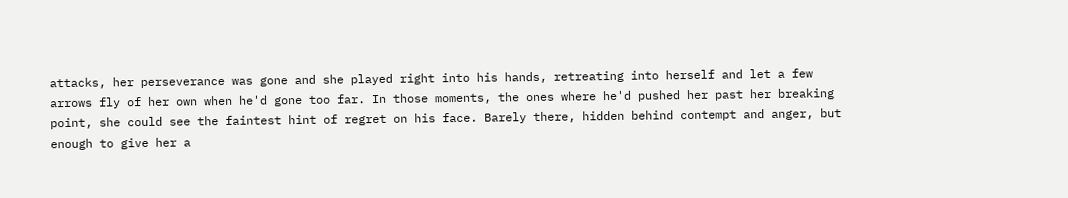attacks, her perseverance was gone and she played right into his hands, retreating into herself and let a few arrows fly of her own when he'd gone too far. In those moments, the ones where he'd pushed her past her breaking point, she could see the faintest hint of regret on his face. Barely there, hidden behind contempt and anger, but enough to give her a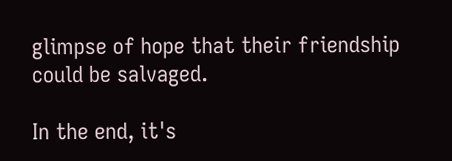glimpse of hope that their friendship could be salvaged.

In the end, it's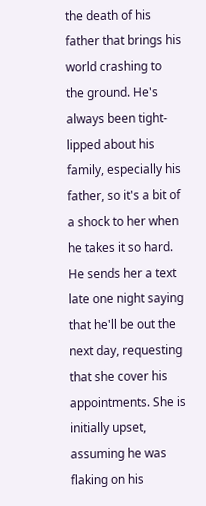the death of his father that brings his world crashing to the ground. He's always been tight-lipped about his family, especially his father, so it's a bit of a shock to her when he takes it so hard. He sends her a text late one night saying that he'll be out the next day, requesting that she cover his appointments. She is initially upset, assuming he was flaking on his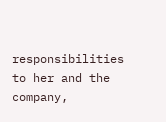responsibilities to her and the company,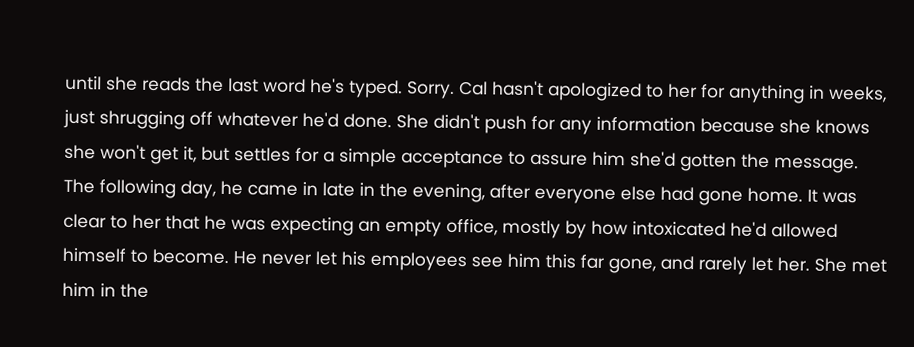until she reads the last word he's typed. Sorry. Cal hasn't apologized to her for anything in weeks, just shrugging off whatever he'd done. She didn't push for any information because she knows she won't get it, but settles for a simple acceptance to assure him she'd gotten the message. The following day, he came in late in the evening, after everyone else had gone home. It was clear to her that he was expecting an empty office, mostly by how intoxicated he'd allowed himself to become. He never let his employees see him this far gone, and rarely let her. She met him in the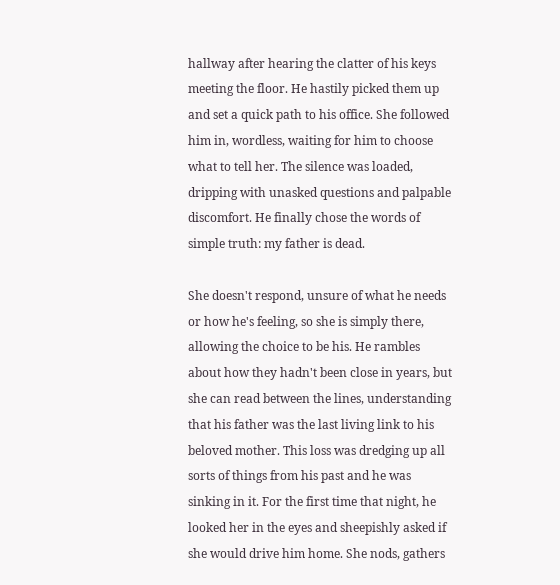hallway after hearing the clatter of his keys meeting the floor. He hastily picked them up and set a quick path to his office. She followed him in, wordless, waiting for him to choose what to tell her. The silence was loaded, dripping with unasked questions and palpable discomfort. He finally chose the words of simple truth: my father is dead.

She doesn't respond, unsure of what he needs or how he's feeling, so she is simply there, allowing the choice to be his. He rambles about how they hadn't been close in years, but she can read between the lines, understanding that his father was the last living link to his beloved mother. This loss was dredging up all sorts of things from his past and he was sinking in it. For the first time that night, he looked her in the eyes and sheepishly asked if she would drive him home. She nods, gathers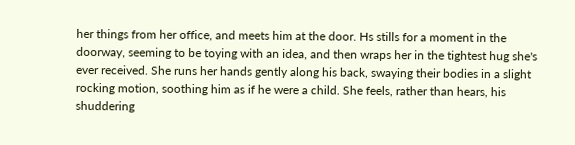her things from her office, and meets him at the door. Hs stills for a moment in the doorway, seeming to be toying with an idea, and then wraps her in the tightest hug she's ever received. She runs her hands gently along his back, swaying their bodies in a slight rocking motion, soothing him as if he were a child. She feels, rather than hears, his shuddering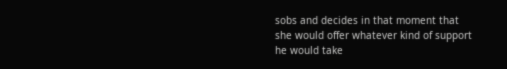sobs and decides in that moment that she would offer whatever kind of support he would take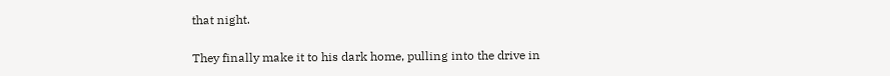that night.

They finally make it to his dark home, pulling into the drive in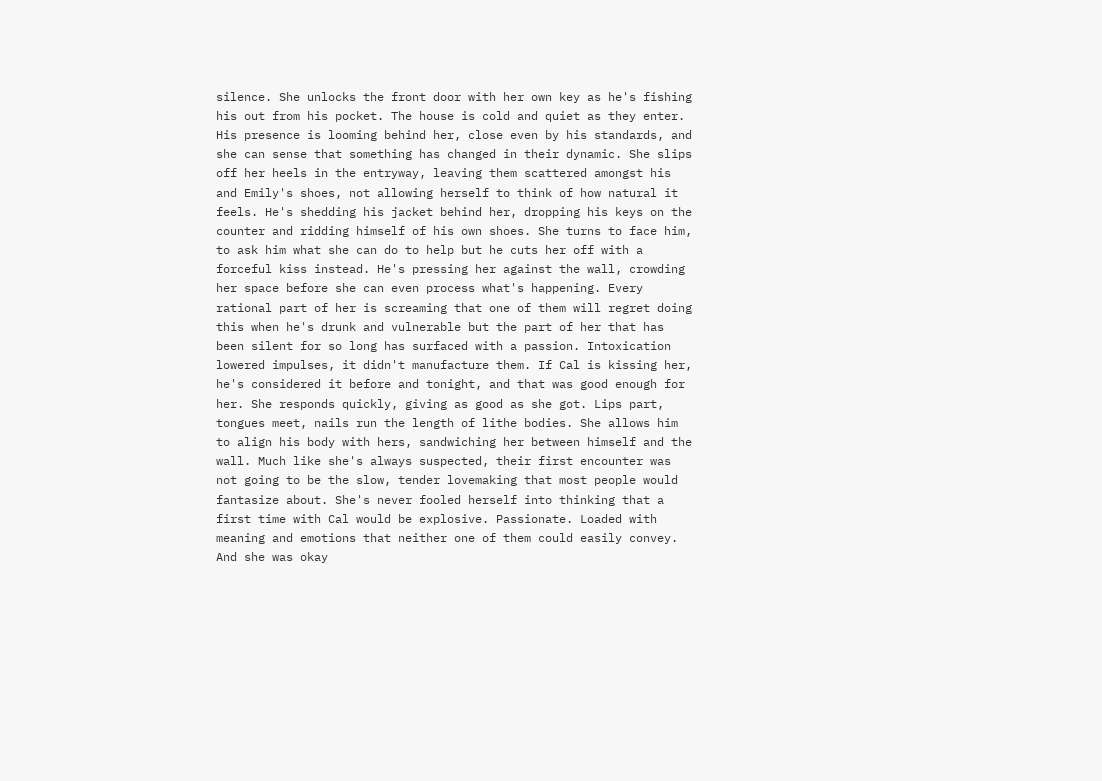silence. She unlocks the front door with her own key as he's fishing his out from his pocket. The house is cold and quiet as they enter. His presence is looming behind her, close even by his standards, and she can sense that something has changed in their dynamic. She slips off her heels in the entryway, leaving them scattered amongst his and Emily's shoes, not allowing herself to think of how natural it feels. He's shedding his jacket behind her, dropping his keys on the counter and ridding himself of his own shoes. She turns to face him, to ask him what she can do to help but he cuts her off with a forceful kiss instead. He's pressing her against the wall, crowding her space before she can even process what's happening. Every rational part of her is screaming that one of them will regret doing this when he's drunk and vulnerable but the part of her that has been silent for so long has surfaced with a passion. Intoxication lowered impulses, it didn't manufacture them. If Cal is kissing her, he's considered it before and tonight, and that was good enough for her. She responds quickly, giving as good as she got. Lips part, tongues meet, nails run the length of lithe bodies. She allows him to align his body with hers, sandwiching her between himself and the wall. Much like she's always suspected, their first encounter was not going to be the slow, tender lovemaking that most people would fantasize about. She's never fooled herself into thinking that a first time with Cal would be explosive. Passionate. Loaded with meaning and emotions that neither one of them could easily convey. And she was okay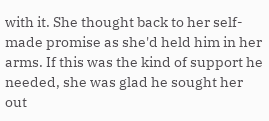with it. She thought back to her self-made promise as she'd held him in her arms. If this was the kind of support he needed, she was glad he sought her out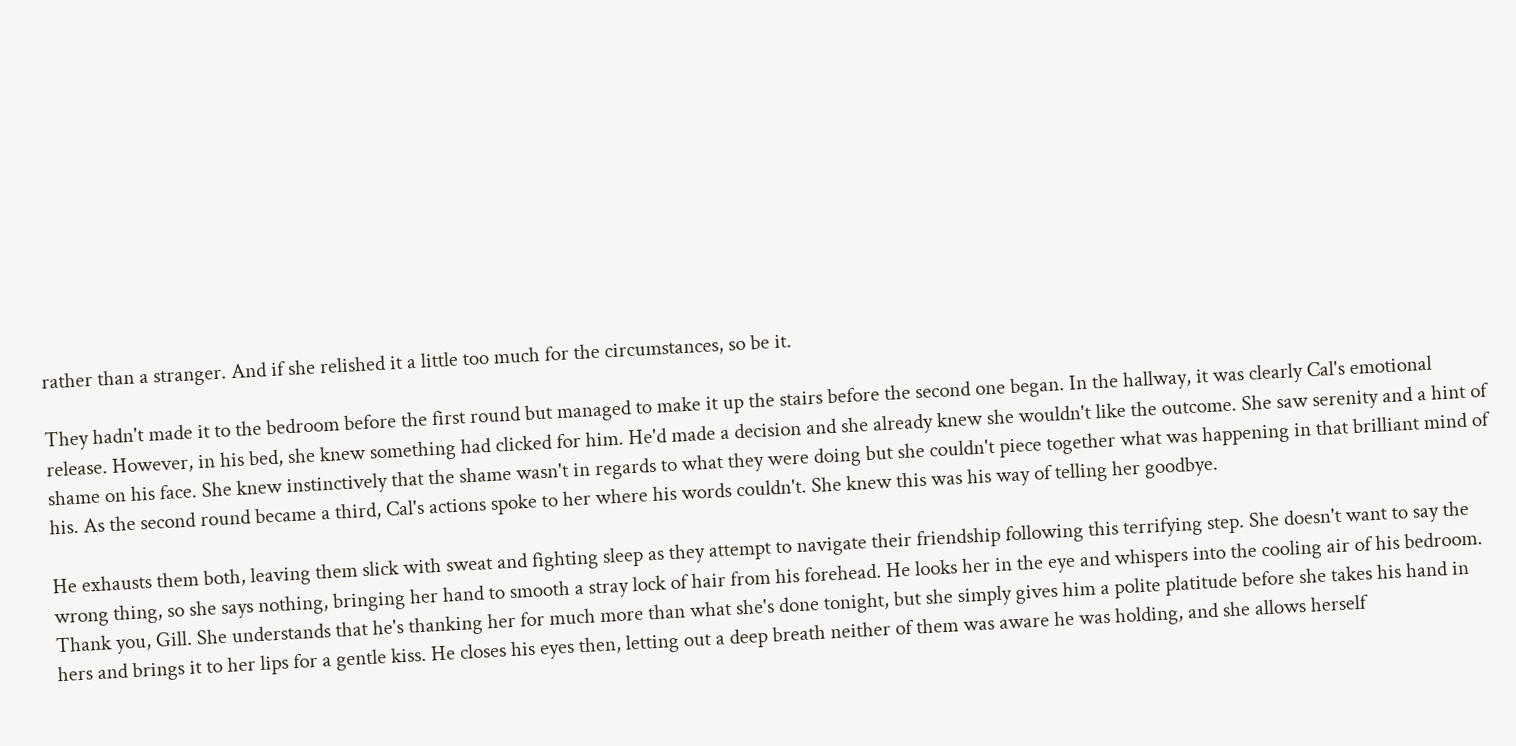rather than a stranger. And if she relished it a little too much for the circumstances, so be it.

They hadn't made it to the bedroom before the first round but managed to make it up the stairs before the second one began. In the hallway, it was clearly Cal's emotional release. However, in his bed, she knew something had clicked for him. He'd made a decision and she already knew she wouldn't like the outcome. She saw serenity and a hint of shame on his face. She knew instinctively that the shame wasn't in regards to what they were doing but she couldn't piece together what was happening in that brilliant mind of his. As the second round became a third, Cal's actions spoke to her where his words couldn't. She knew this was his way of telling her goodbye.

He exhausts them both, leaving them slick with sweat and fighting sleep as they attempt to navigate their friendship following this terrifying step. She doesn't want to say the wrong thing, so she says nothing, bringing her hand to smooth a stray lock of hair from his forehead. He looks her in the eye and whispers into the cooling air of his bedroom. Thank you, Gill. She understands that he's thanking her for much more than what she's done tonight, but she simply gives him a polite platitude before she takes his hand in hers and brings it to her lips for a gentle kiss. He closes his eyes then, letting out a deep breath neither of them was aware he was holding, and she allows herself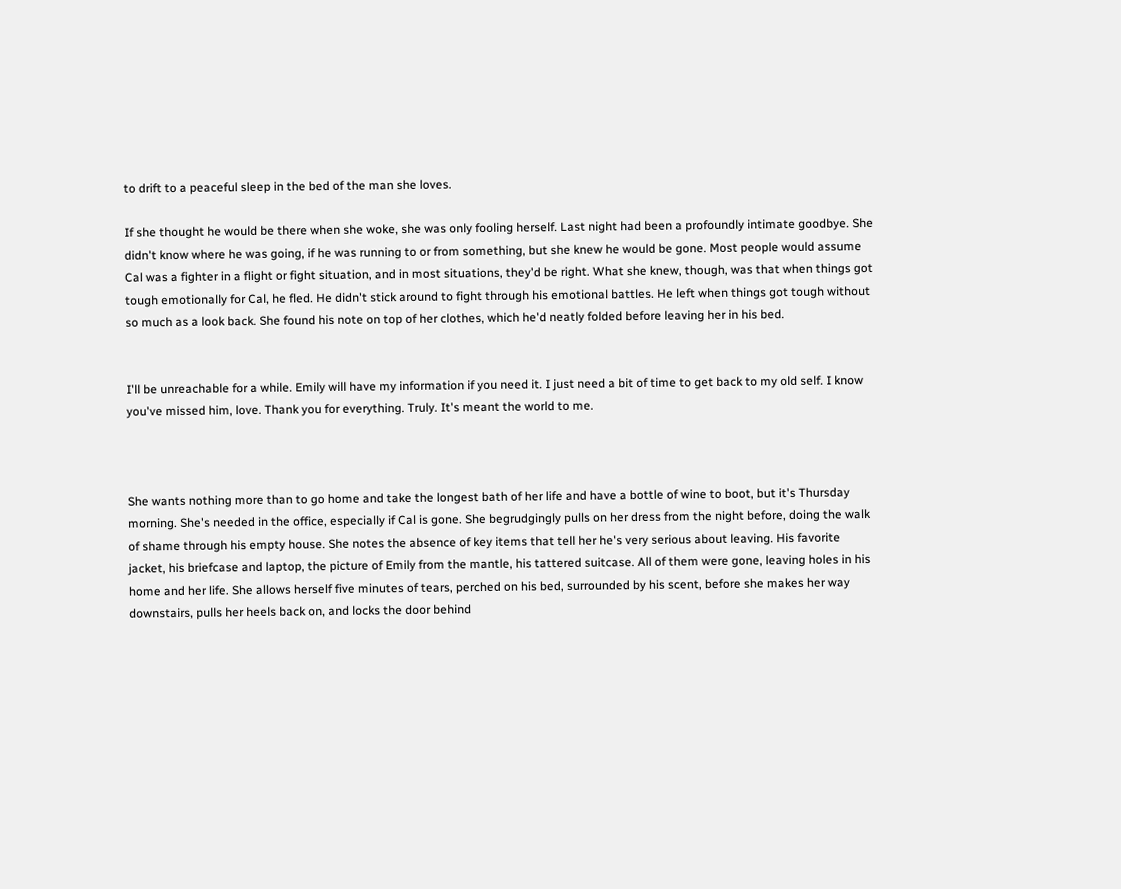to drift to a peaceful sleep in the bed of the man she loves.

If she thought he would be there when she woke, she was only fooling herself. Last night had been a profoundly intimate goodbye. She didn't know where he was going, if he was running to or from something, but she knew he would be gone. Most people would assume Cal was a fighter in a flight or fight situation, and in most situations, they'd be right. What she knew, though, was that when things got tough emotionally for Cal, he fled. He didn't stick around to fight through his emotional battles. He left when things got tough without so much as a look back. She found his note on top of her clothes, which he'd neatly folded before leaving her in his bed.


I'll be unreachable for a while. Emily will have my information if you need it. I just need a bit of time to get back to my old self. I know you've missed him, love. Thank you for everything. Truly. It's meant the world to me.



She wants nothing more than to go home and take the longest bath of her life and have a bottle of wine to boot, but it's Thursday morning. She's needed in the office, especially if Cal is gone. She begrudgingly pulls on her dress from the night before, doing the walk of shame through his empty house. She notes the absence of key items that tell her he's very serious about leaving. His favorite jacket, his briefcase and laptop, the picture of Emily from the mantle, his tattered suitcase. All of them were gone, leaving holes in his home and her life. She allows herself five minutes of tears, perched on his bed, surrounded by his scent, before she makes her way downstairs, pulls her heels back on, and locks the door behind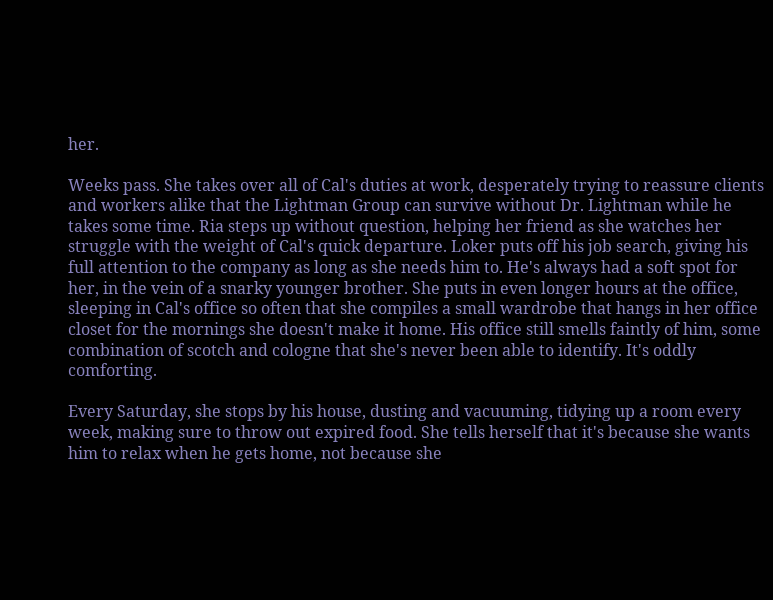her.

Weeks pass. She takes over all of Cal's duties at work, desperately trying to reassure clients and workers alike that the Lightman Group can survive without Dr. Lightman while he takes some time. Ria steps up without question, helping her friend as she watches her struggle with the weight of Cal's quick departure. Loker puts off his job search, giving his full attention to the company as long as she needs him to. He's always had a soft spot for her, in the vein of a snarky younger brother. She puts in even longer hours at the office, sleeping in Cal's office so often that she compiles a small wardrobe that hangs in her office closet for the mornings she doesn't make it home. His office still smells faintly of him, some combination of scotch and cologne that she's never been able to identify. It's oddly comforting.

Every Saturday, she stops by his house, dusting and vacuuming, tidying up a room every week, making sure to throw out expired food. She tells herself that it's because she wants him to relax when he gets home, not because she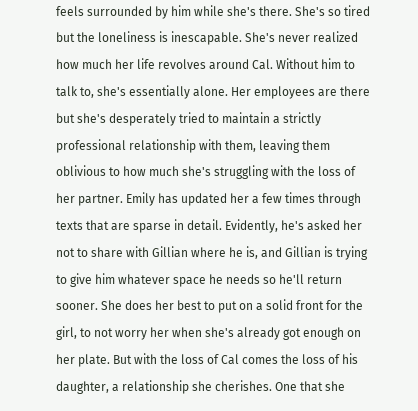feels surrounded by him while she's there. She's so tired but the loneliness is inescapable. She's never realized how much her life revolves around Cal. Without him to talk to, she's essentially alone. Her employees are there but she's desperately tried to maintain a strictly professional relationship with them, leaving them oblivious to how much she's struggling with the loss of her partner. Emily has updated her a few times through texts that are sparse in detail. Evidently, he's asked her not to share with Gillian where he is, and Gillian is trying to give him whatever space he needs so he'll return sooner. She does her best to put on a solid front for the girl, to not worry her when she's already got enough on her plate. But with the loss of Cal comes the loss of his daughter, a relationship she cherishes. One that she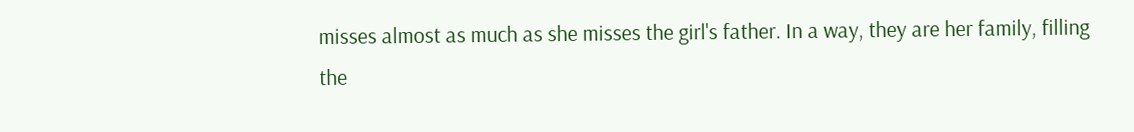misses almost as much as she misses the girl's father. In a way, they are her family, filling the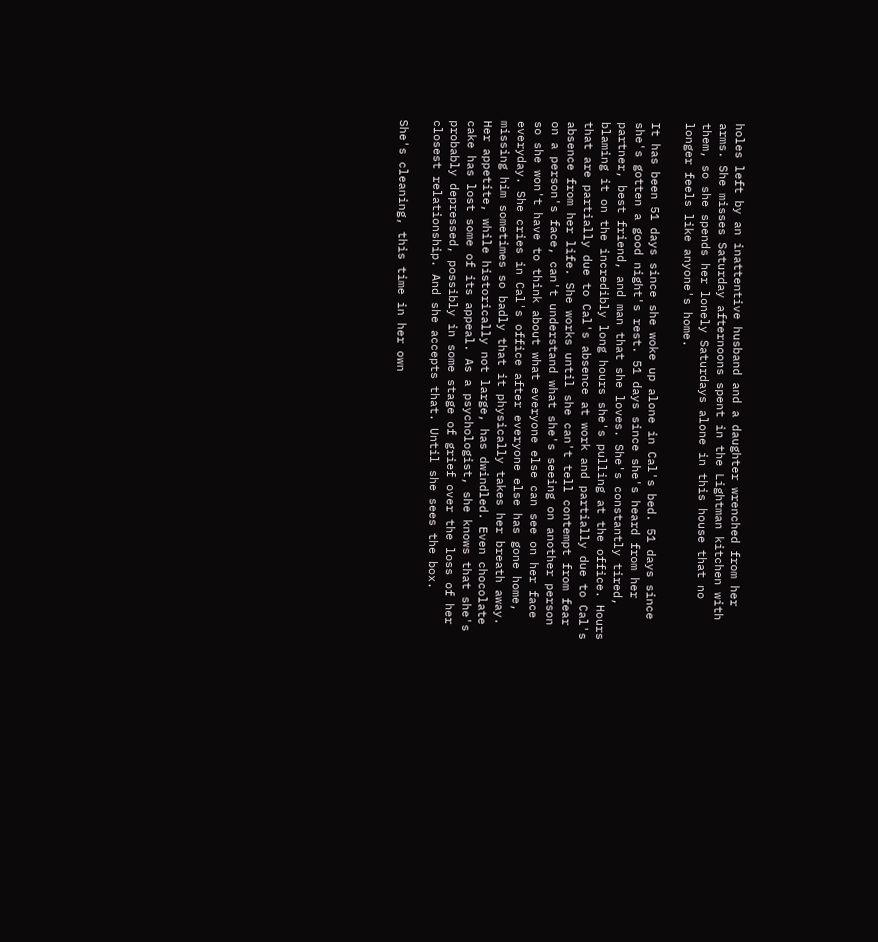holes left by an inattentive husband and a daughter wrenched from her arms. She misses Saturday afternoons spent in the Lightman kitchen with them, so she spends her lonely Saturdays alone in this house that no longer feels like anyone's home.

It has been 51 days since she woke up alone in Cal's bed. 51 days since she's gotten a good night's rest. 51 days since she's heard from her partner, best friend, and man that she loves. She's constantly tired, blaming it on the incredibly long hours she's pulling at the office. Hours that are partially due to Cal's absence at work and partially due to Cal's absence from her life. She works until she can't tell contempt from fear on a person's face, can't understand what she's seeing on another person so she won't have to think about what everyone else can see on her face everyday. She cries in Cal's office after everyone else has gone home, missing him sometimes so badly that it physically takes her breath away. Her appetite, while historically not large, has dwindled. Even chocolate cake has lost some of its appeal. As a psychologist, she knows that she's probably depressed, possibly in some stage of grief over the loss of her closest relationship. And she accepts that. Until she sees the box.

She's cleaning, this time in her own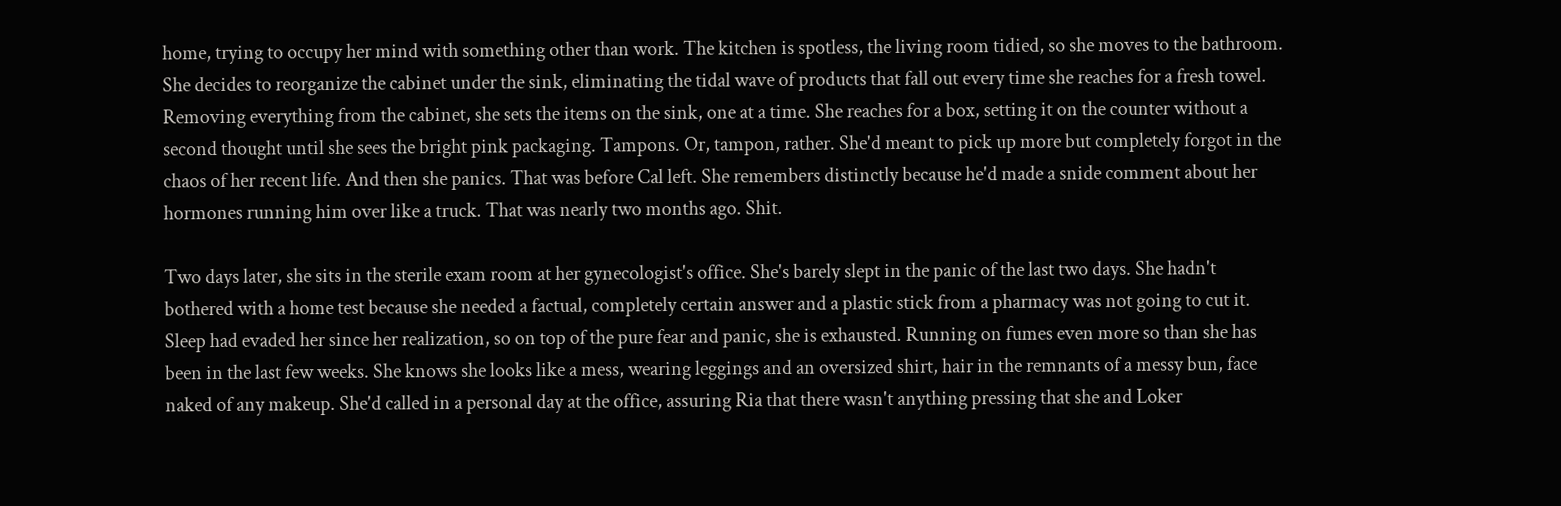home, trying to occupy her mind with something other than work. The kitchen is spotless, the living room tidied, so she moves to the bathroom. She decides to reorganize the cabinet under the sink, eliminating the tidal wave of products that fall out every time she reaches for a fresh towel. Removing everything from the cabinet, she sets the items on the sink, one at a time. She reaches for a box, setting it on the counter without a second thought until she sees the bright pink packaging. Tampons. Or, tampon, rather. She'd meant to pick up more but completely forgot in the chaos of her recent life. And then she panics. That was before Cal left. She remembers distinctly because he'd made a snide comment about her hormones running him over like a truck. That was nearly two months ago. Shit.

Two days later, she sits in the sterile exam room at her gynecologist's office. She's barely slept in the panic of the last two days. She hadn't bothered with a home test because she needed a factual, completely certain answer and a plastic stick from a pharmacy was not going to cut it. Sleep had evaded her since her realization, so on top of the pure fear and panic, she is exhausted. Running on fumes even more so than she has been in the last few weeks. She knows she looks like a mess, wearing leggings and an oversized shirt, hair in the remnants of a messy bun, face naked of any makeup. She'd called in a personal day at the office, assuring Ria that there wasn't anything pressing that she and Loker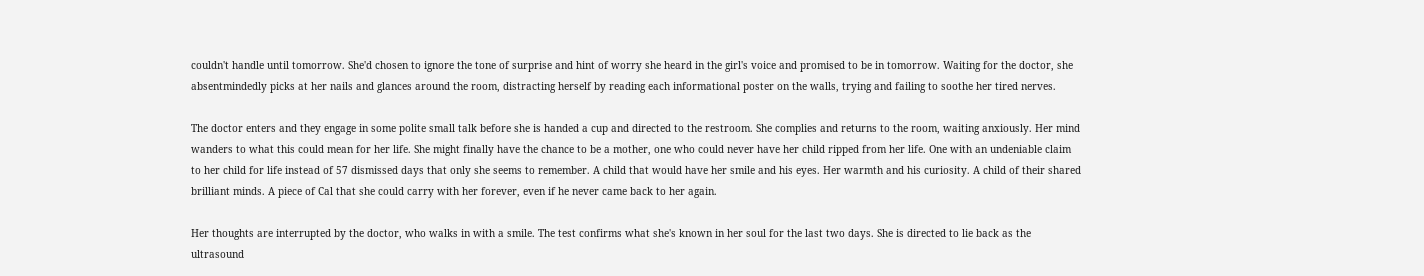couldn't handle until tomorrow. She'd chosen to ignore the tone of surprise and hint of worry she heard in the girl's voice and promised to be in tomorrow. Waiting for the doctor, she absentmindedly picks at her nails and glances around the room, distracting herself by reading each informational poster on the walls, trying and failing to soothe her tired nerves.

The doctor enters and they engage in some polite small talk before she is handed a cup and directed to the restroom. She complies and returns to the room, waiting anxiously. Her mind wanders to what this could mean for her life. She might finally have the chance to be a mother, one who could never have her child ripped from her life. One with an undeniable claim to her child for life instead of 57 dismissed days that only she seems to remember. A child that would have her smile and his eyes. Her warmth and his curiosity. A child of their shared brilliant minds. A piece of Cal that she could carry with her forever, even if he never came back to her again.

Her thoughts are interrupted by the doctor, who walks in with a smile. The test confirms what she's known in her soul for the last two days. She is directed to lie back as the ultrasound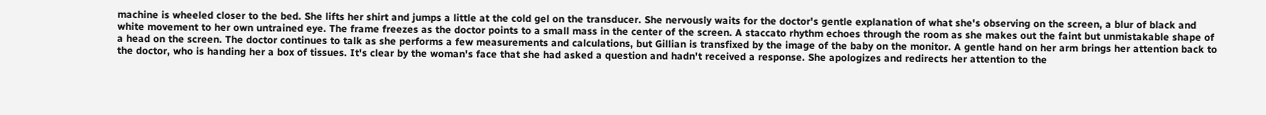machine is wheeled closer to the bed. She lifts her shirt and jumps a little at the cold gel on the transducer. She nervously waits for the doctor's gentle explanation of what she's observing on the screen, a blur of black and white movement to her own untrained eye. The frame freezes as the doctor points to a small mass in the center of the screen. A staccato rhythm echoes through the room as she makes out the faint but unmistakable shape of a head on the screen. The doctor continues to talk as she performs a few measurements and calculations, but Gillian is transfixed by the image of the baby on the monitor. A gentle hand on her arm brings her attention back to the doctor, who is handing her a box of tissues. It's clear by the woman's face that she had asked a question and hadn't received a response. She apologizes and redirects her attention to the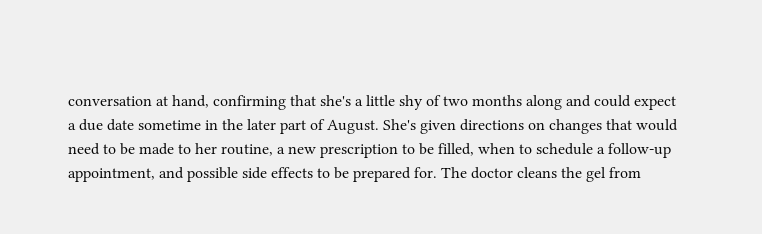conversation at hand, confirming that she's a little shy of two months along and could expect a due date sometime in the later part of August. She's given directions on changes that would need to be made to her routine, a new prescription to be filled, when to schedule a follow-up appointment, and possible side effects to be prepared for. The doctor cleans the gel from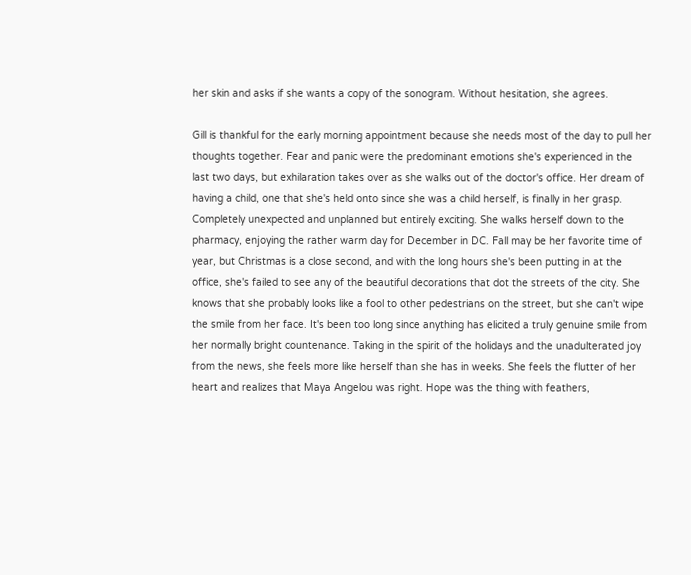her skin and asks if she wants a copy of the sonogram. Without hesitation, she agrees.

Gill is thankful for the early morning appointment because she needs most of the day to pull her thoughts together. Fear and panic were the predominant emotions she's experienced in the last two days, but exhilaration takes over as she walks out of the doctor's office. Her dream of having a child, one that she's held onto since she was a child herself, is finally in her grasp. Completely unexpected and unplanned but entirely exciting. She walks herself down to the pharmacy, enjoying the rather warm day for December in DC. Fall may be her favorite time of year, but Christmas is a close second, and with the long hours she's been putting in at the office, she's failed to see any of the beautiful decorations that dot the streets of the city. She knows that she probably looks like a fool to other pedestrians on the street, but she can't wipe the smile from her face. It's been too long since anything has elicited a truly genuine smile from her normally bright countenance. Taking in the spirit of the holidays and the unadulterated joy from the news, she feels more like herself than she has in weeks. She feels the flutter of her heart and realizes that Maya Angelou was right. Hope was the thing with feathers,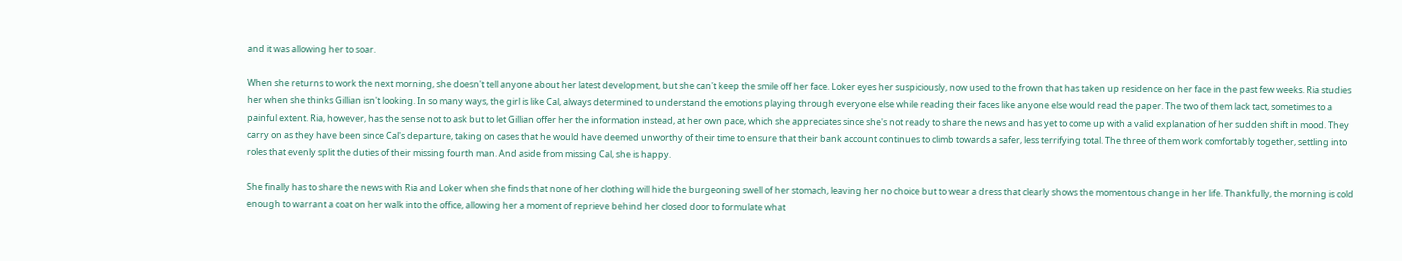and it was allowing her to soar.

When she returns to work the next morning, she doesn't tell anyone about her latest development, but she can't keep the smile off her face. Loker eyes her suspiciously, now used to the frown that has taken up residence on her face in the past few weeks. Ria studies her when she thinks Gillian isn't looking. In so many ways, the girl is like Cal, always determined to understand the emotions playing through everyone else while reading their faces like anyone else would read the paper. The two of them lack tact, sometimes to a painful extent. Ria, however, has the sense not to ask but to let Gillian offer her the information instead, at her own pace, which she appreciates since she's not ready to share the news and has yet to come up with a valid explanation of her sudden shift in mood. They carry on as they have been since Cal's departure, taking on cases that he would have deemed unworthy of their time to ensure that their bank account continues to climb towards a safer, less terrifying total. The three of them work comfortably together, settling into roles that evenly split the duties of their missing fourth man. And aside from missing Cal, she is happy.

She finally has to share the news with Ria and Loker when she finds that none of her clothing will hide the burgeoning swell of her stomach, leaving her no choice but to wear a dress that clearly shows the momentous change in her life. Thankfully, the morning is cold enough to warrant a coat on her walk into the office, allowing her a moment of reprieve behind her closed door to formulate what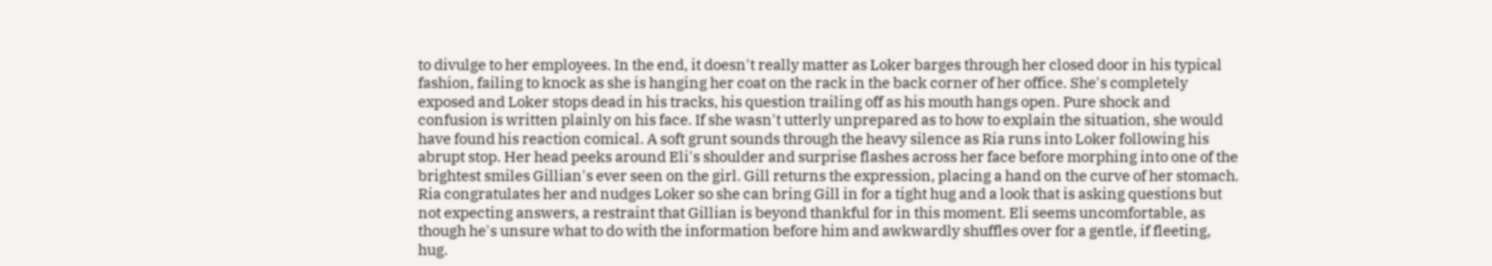to divulge to her employees. In the end, it doesn't really matter as Loker barges through her closed door in his typical fashion, failing to knock as she is hanging her coat on the rack in the back corner of her office. She's completely exposed and Loker stops dead in his tracks, his question trailing off as his mouth hangs open. Pure shock and confusion is written plainly on his face. If she wasn't utterly unprepared as to how to explain the situation, she would have found his reaction comical. A soft grunt sounds through the heavy silence as Ria runs into Loker following his abrupt stop. Her head peeks around Eli's shoulder and surprise flashes across her face before morphing into one of the brightest smiles Gillian's ever seen on the girl. Gill returns the expression, placing a hand on the curve of her stomach. Ria congratulates her and nudges Loker so she can bring Gill in for a tight hug and a look that is asking questions but not expecting answers, a restraint that Gillian is beyond thankful for in this moment. Eli seems uncomfortable, as though he's unsure what to do with the information before him and awkwardly shuffles over for a gentle, if fleeting, hug.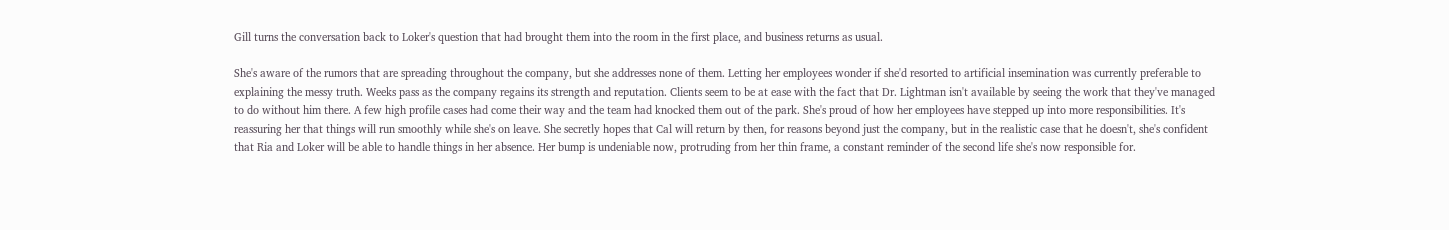Gill turns the conversation back to Loker's question that had brought them into the room in the first place, and business returns as usual.

She's aware of the rumors that are spreading throughout the company, but she addresses none of them. Letting her employees wonder if she'd resorted to artificial insemination was currently preferable to explaining the messy truth. Weeks pass as the company regains its strength and reputation. Clients seem to be at ease with the fact that Dr. Lightman isn't available by seeing the work that they've managed to do without him there. A few high profile cases had come their way and the team had knocked them out of the park. She's proud of how her employees have stepped up into more responsibilities. It's reassuring her that things will run smoothly while she's on leave. She secretly hopes that Cal will return by then, for reasons beyond just the company, but in the realistic case that he doesn't, she's confident that Ria and Loker will be able to handle things in her absence. Her bump is undeniable now, protruding from her thin frame, a constant reminder of the second life she's now responsible for.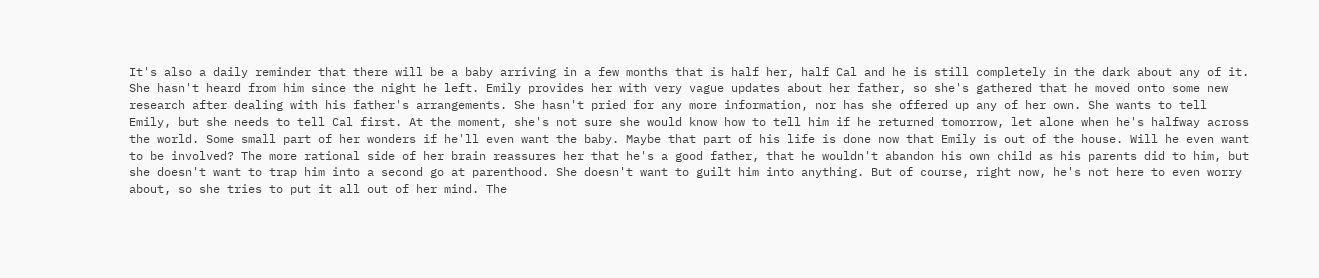It's also a daily reminder that there will be a baby arriving in a few months that is half her, half Cal and he is still completely in the dark about any of it. She hasn't heard from him since the night he left. Emily provides her with very vague updates about her father, so she's gathered that he moved onto some new research after dealing with his father's arrangements. She hasn't pried for any more information, nor has she offered up any of her own. She wants to tell Emily, but she needs to tell Cal first. At the moment, she's not sure she would know how to tell him if he returned tomorrow, let alone when he's halfway across the world. Some small part of her wonders if he'll even want the baby. Maybe that part of his life is done now that Emily is out of the house. Will he even want to be involved? The more rational side of her brain reassures her that he's a good father, that he wouldn't abandon his own child as his parents did to him, but she doesn't want to trap him into a second go at parenthood. She doesn't want to guilt him into anything. But of course, right now, he's not here to even worry about, so she tries to put it all out of her mind. The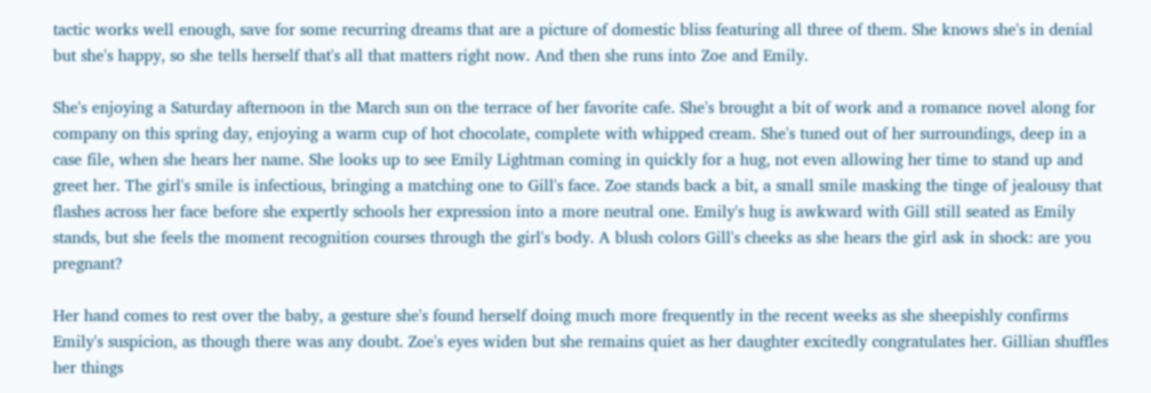tactic works well enough, save for some recurring dreams that are a picture of domestic bliss featuring all three of them. She knows she's in denial but she's happy, so she tells herself that's all that matters right now. And then she runs into Zoe and Emily.

She's enjoying a Saturday afternoon in the March sun on the terrace of her favorite cafe. She's brought a bit of work and a romance novel along for company on this spring day, enjoying a warm cup of hot chocolate, complete with whipped cream. She's tuned out of her surroundings, deep in a case file, when she hears her name. She looks up to see Emily Lightman coming in quickly for a hug, not even allowing her time to stand up and greet her. The girl's smile is infectious, bringing a matching one to Gill's face. Zoe stands back a bit, a small smile masking the tinge of jealousy that flashes across her face before she expertly schools her expression into a more neutral one. Emily's hug is awkward with Gill still seated as Emily stands, but she feels the moment recognition courses through the girl's body. A blush colors Gill's cheeks as she hears the girl ask in shock: are you pregnant?

Her hand comes to rest over the baby, a gesture she's found herself doing much more frequently in the recent weeks as she sheepishly confirms Emily's suspicion, as though there was any doubt. Zoe's eyes widen but she remains quiet as her daughter excitedly congratulates her. Gillian shuffles her things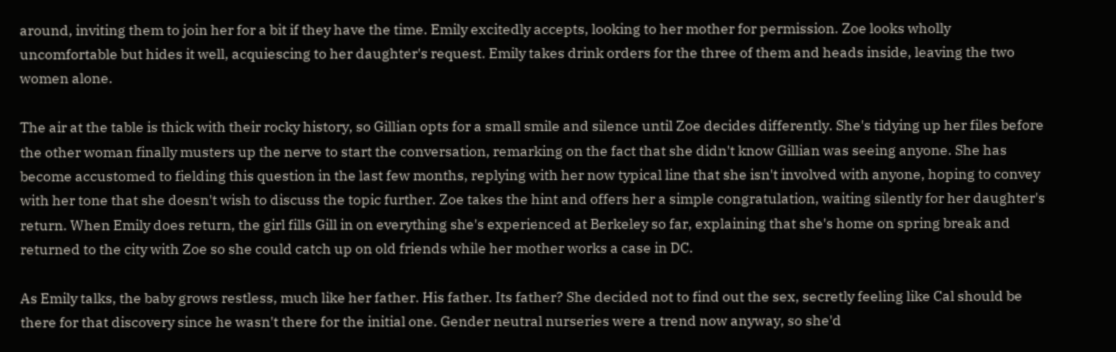around, inviting them to join her for a bit if they have the time. Emily excitedly accepts, looking to her mother for permission. Zoe looks wholly uncomfortable but hides it well, acquiescing to her daughter's request. Emily takes drink orders for the three of them and heads inside, leaving the two women alone.

The air at the table is thick with their rocky history, so Gillian opts for a small smile and silence until Zoe decides differently. She's tidying up her files before the other woman finally musters up the nerve to start the conversation, remarking on the fact that she didn't know Gillian was seeing anyone. She has become accustomed to fielding this question in the last few months, replying with her now typical line that she isn't involved with anyone, hoping to convey with her tone that she doesn't wish to discuss the topic further. Zoe takes the hint and offers her a simple congratulation, waiting silently for her daughter's return. When Emily does return, the girl fills Gill in on everything she's experienced at Berkeley so far, explaining that she's home on spring break and returned to the city with Zoe so she could catch up on old friends while her mother works a case in DC.

As Emily talks, the baby grows restless, much like her father. His father. Its father? She decided not to find out the sex, secretly feeling like Cal should be there for that discovery since he wasn't there for the initial one. Gender neutral nurseries were a trend now anyway, so she'd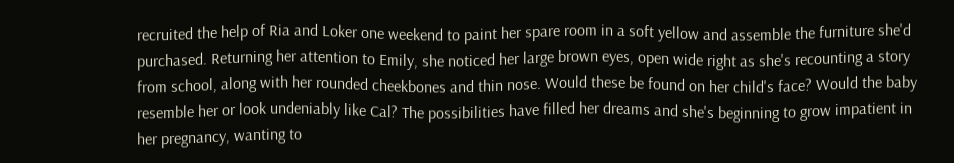recruited the help of Ria and Loker one weekend to paint her spare room in a soft yellow and assemble the furniture she'd purchased. Returning her attention to Emily, she noticed her large brown eyes, open wide right as she's recounting a story from school, along with her rounded cheekbones and thin nose. Would these be found on her child's face? Would the baby resemble her or look undeniably like Cal? The possibilities have filled her dreams and she's beginning to grow impatient in her pregnancy, wanting to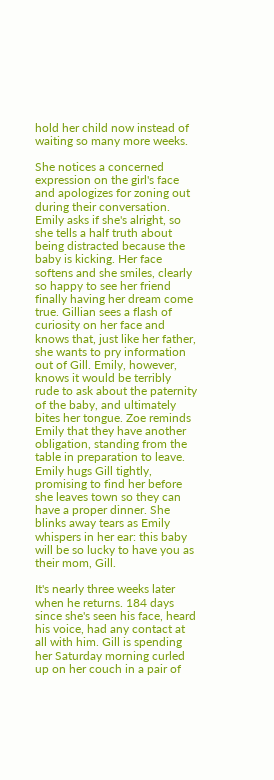hold her child now instead of waiting so many more weeks.

She notices a concerned expression on the girl's face and apologizes for zoning out during their conversation. Emily asks if she's alright, so she tells a half truth about being distracted because the baby is kicking. Her face softens and she smiles, clearly so happy to see her friend finally having her dream come true. Gillian sees a flash of curiosity on her face and knows that, just like her father, she wants to pry information out of Gill. Emily, however, knows it would be terribly rude to ask about the paternity of the baby, and ultimately bites her tongue. Zoe reminds Emily that they have another obligation, standing from the table in preparation to leave. Emily hugs Gill tightly, promising to find her before she leaves town so they can have a proper dinner. She blinks away tears as Emily whispers in her ear: this baby will be so lucky to have you as their mom, Gill.

It's nearly three weeks later when he returns. 184 days since she's seen his face, heard his voice, had any contact at all with him. Gill is spending her Saturday morning curled up on her couch in a pair of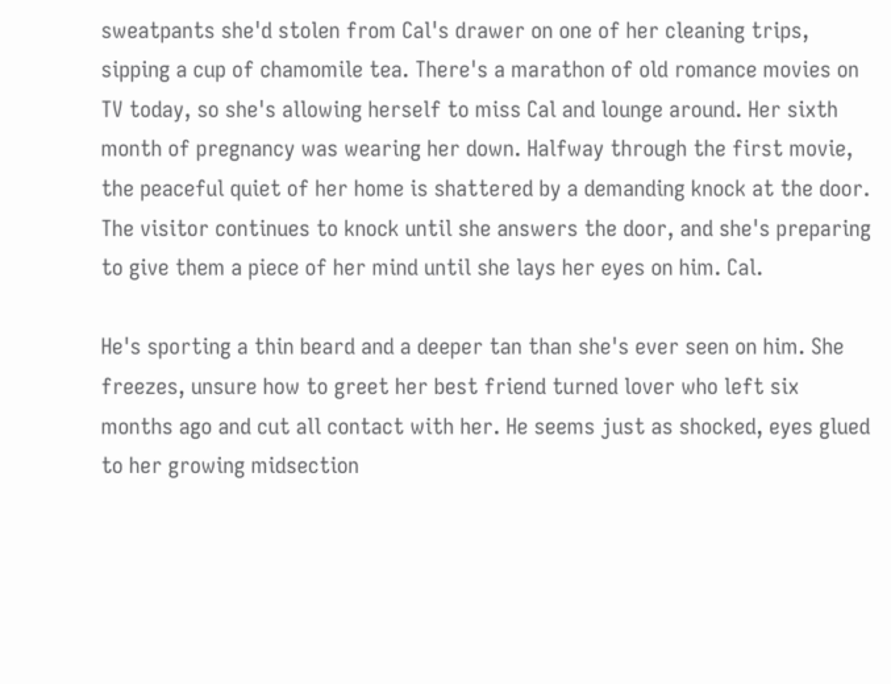sweatpants she'd stolen from Cal's drawer on one of her cleaning trips, sipping a cup of chamomile tea. There's a marathon of old romance movies on TV today, so she's allowing herself to miss Cal and lounge around. Her sixth month of pregnancy was wearing her down. Halfway through the first movie, the peaceful quiet of her home is shattered by a demanding knock at the door. The visitor continues to knock until she answers the door, and she's preparing to give them a piece of her mind until she lays her eyes on him. Cal.

He's sporting a thin beard and a deeper tan than she's ever seen on him. She freezes, unsure how to greet her best friend turned lover who left six months ago and cut all contact with her. He seems just as shocked, eyes glued to her growing midsection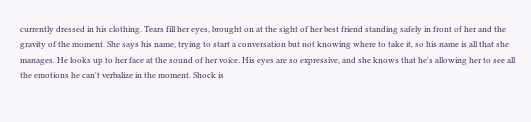currently dressed in his clothing. Tears fill her eyes, brought on at the sight of her best friend standing safely in front of her and the gravity of the moment. She says his name, trying to start a conversation but not knowing where to take it, so his name is all that she manages. He looks up to her face at the sound of her voice. His eyes are so expressive, and she knows that he's allowing her to see all the emotions he can't verbalize in the moment. Shock is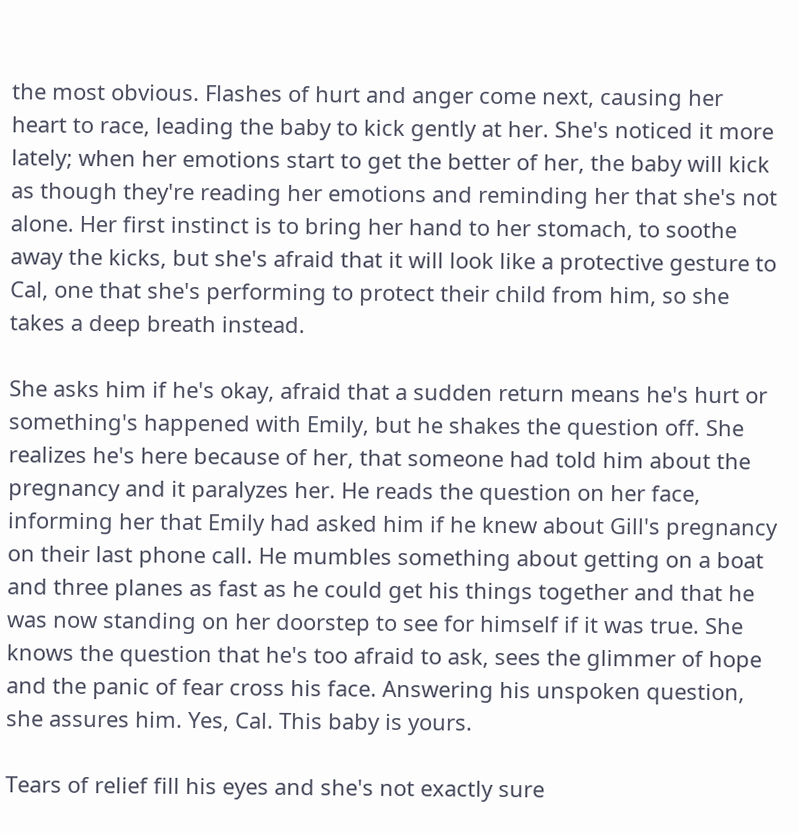the most obvious. Flashes of hurt and anger come next, causing her heart to race, leading the baby to kick gently at her. She's noticed it more lately; when her emotions start to get the better of her, the baby will kick as though they're reading her emotions and reminding her that she's not alone. Her first instinct is to bring her hand to her stomach, to soothe away the kicks, but she's afraid that it will look like a protective gesture to Cal, one that she's performing to protect their child from him, so she takes a deep breath instead.

She asks him if he's okay, afraid that a sudden return means he's hurt or something's happened with Emily, but he shakes the question off. She realizes he's here because of her, that someone had told him about the pregnancy and it paralyzes her. He reads the question on her face, informing her that Emily had asked him if he knew about Gill's pregnancy on their last phone call. He mumbles something about getting on a boat and three planes as fast as he could get his things together and that he was now standing on her doorstep to see for himself if it was true. She knows the question that he's too afraid to ask, sees the glimmer of hope and the panic of fear cross his face. Answering his unspoken question, she assures him. Yes, Cal. This baby is yours.

Tears of relief fill his eyes and she's not exactly sure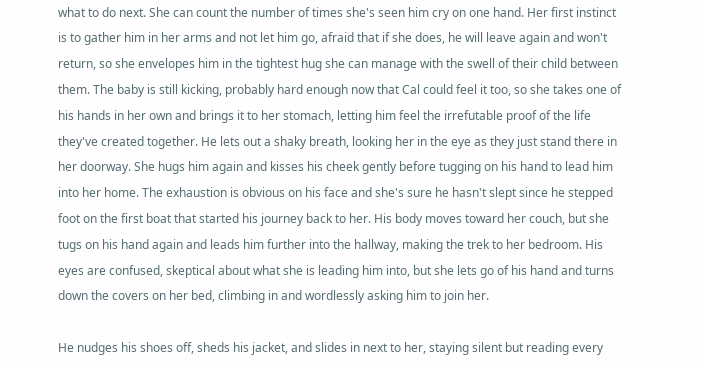what to do next. She can count the number of times she's seen him cry on one hand. Her first instinct is to gather him in her arms and not let him go, afraid that if she does, he will leave again and won't return, so she envelopes him in the tightest hug she can manage with the swell of their child between them. The baby is still kicking, probably hard enough now that Cal could feel it too, so she takes one of his hands in her own and brings it to her stomach, letting him feel the irrefutable proof of the life they've created together. He lets out a shaky breath, looking her in the eye as they just stand there in her doorway. She hugs him again and kisses his cheek gently before tugging on his hand to lead him into her home. The exhaustion is obvious on his face and she's sure he hasn't slept since he stepped foot on the first boat that started his journey back to her. His body moves toward her couch, but she tugs on his hand again and leads him further into the hallway, making the trek to her bedroom. His eyes are confused, skeptical about what she is leading him into, but she lets go of his hand and turns down the covers on her bed, climbing in and wordlessly asking him to join her.

He nudges his shoes off, sheds his jacket, and slides in next to her, staying silent but reading every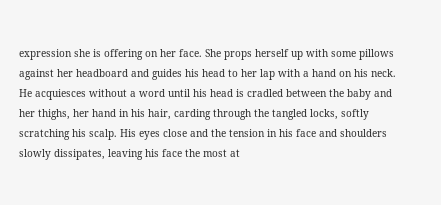expression she is offering on her face. She props herself up with some pillows against her headboard and guides his head to her lap with a hand on his neck. He acquiesces without a word until his head is cradled between the baby and her thighs, her hand in his hair, carding through the tangled locks, softly scratching his scalp. His eyes close and the tension in his face and shoulders slowly dissipates, leaving his face the most at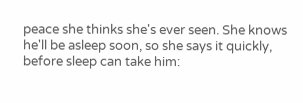peace she thinks she's ever seen. She knows he'll be asleep soon, so she says it quickly, before sleep can take him: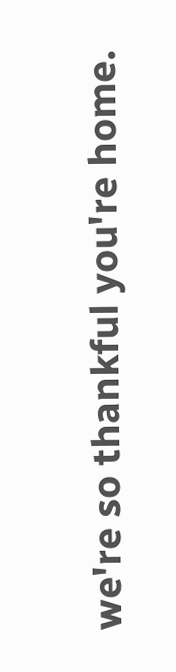we're so thankful you're home.